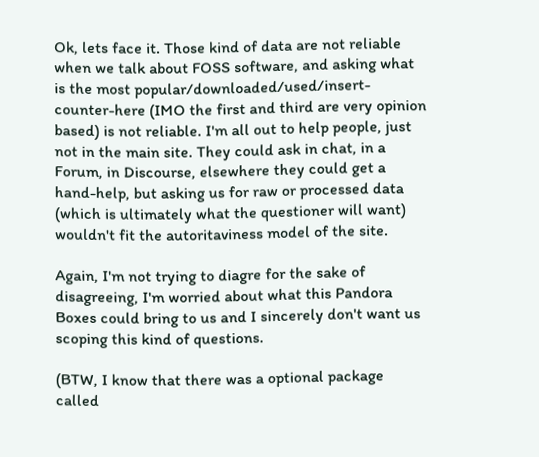Ok, lets face it. Those kind of data are not reliable when we talk about FOSS software, and asking what is the most popular/downloaded/used/insert-counter-here (IMO the first and third are very opinion based) is not reliable. I'm all out to help people, just not in the main site. They could ask in chat, in a Forum, in Discourse, elsewhere they could get a hand-help, but asking us for raw or processed data (which is ultimately what the questioner will want) wouldn't fit the autoritaviness model of the site.

Again, I'm not trying to diagre for the sake of disagreeing, I'm worried about what this Pandora Boxes could bring to us and I sincerely don't want us scoping this kind of questions.

(BTW, I know that there was a optional package called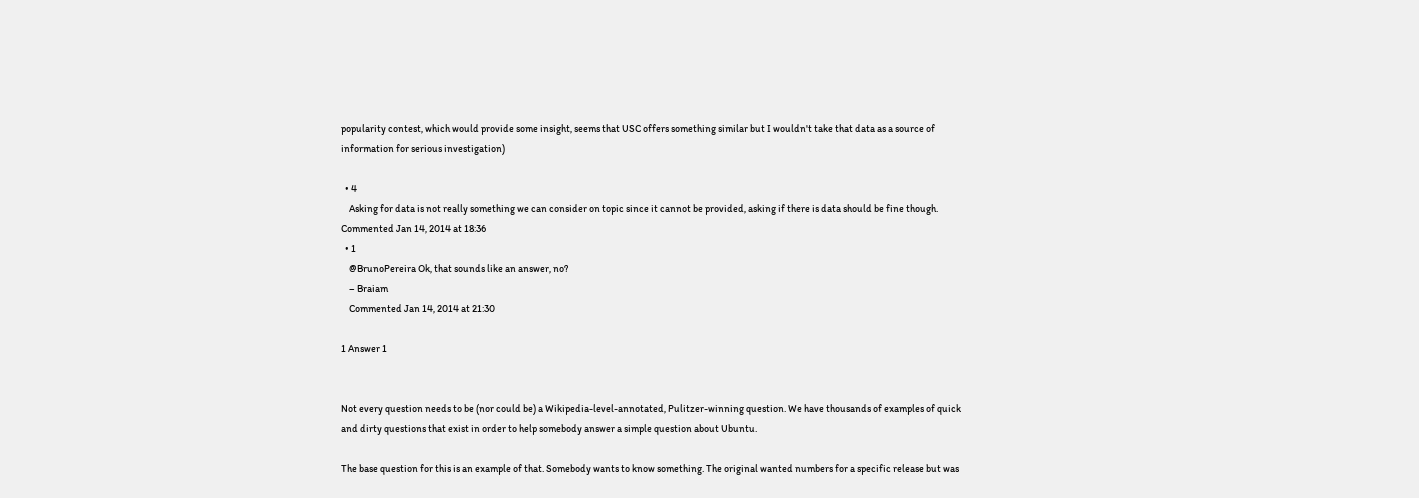popularity contest, which would provide some insight, seems that USC offers something similar but I wouldn't take that data as a source of information for serious investigation)

  • 4
    Asking for data is not really something we can consider on topic since it cannot be provided, asking if there is data should be fine though. Commented Jan 14, 2014 at 18:36
  • 1
    @BrunoPereira Ok, that sounds like an answer, no?
    – Braiam
    Commented Jan 14, 2014 at 21:30

1 Answer 1


Not every question needs to be (nor could be) a Wikipedia-level-annotated, Pulitzer-winning question. We have thousands of examples of quick and dirty questions that exist in order to help somebody answer a simple question about Ubuntu.

The base question for this is an example of that. Somebody wants to know something. The original wanted numbers for a specific release but was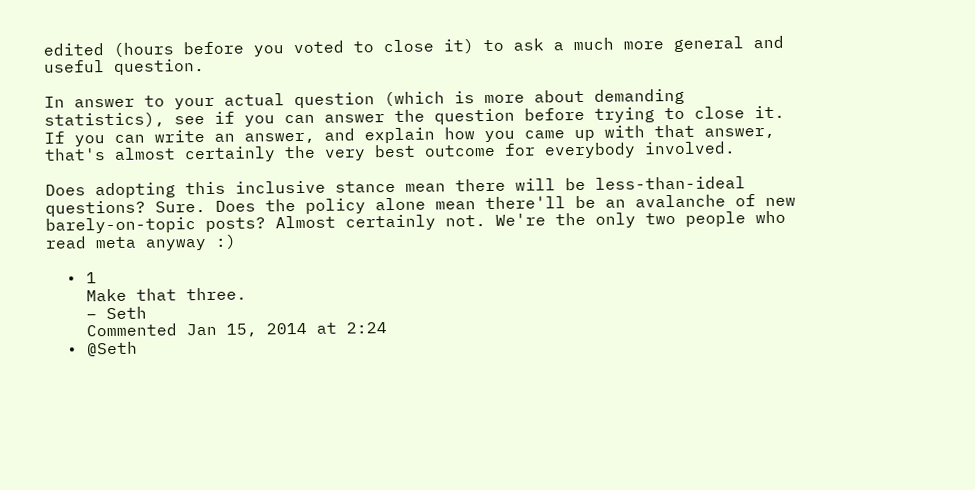edited (hours before you voted to close it) to ask a much more general and useful question.

In answer to your actual question (which is more about demanding statistics), see if you can answer the question before trying to close it. If you can write an answer, and explain how you came up with that answer, that's almost certainly the very best outcome for everybody involved.

Does adopting this inclusive stance mean there will be less-than-ideal questions? Sure. Does the policy alone mean there'll be an avalanche of new barely-on-topic posts? Almost certainly not. We're the only two people who read meta anyway :)

  • 1
    Make that three.
    – Seth
    Commented Jan 15, 2014 at 2:24
  • @Seth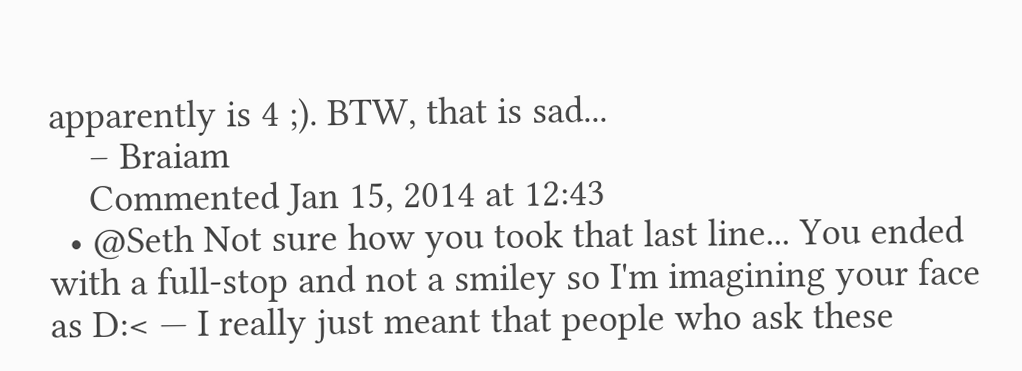apparently is 4 ;). BTW, that is sad...
    – Braiam
    Commented Jan 15, 2014 at 12:43
  • @Seth Not sure how you took that last line... You ended with a full-stop and not a smiley so I'm imagining your face as D:< — I really just meant that people who ask these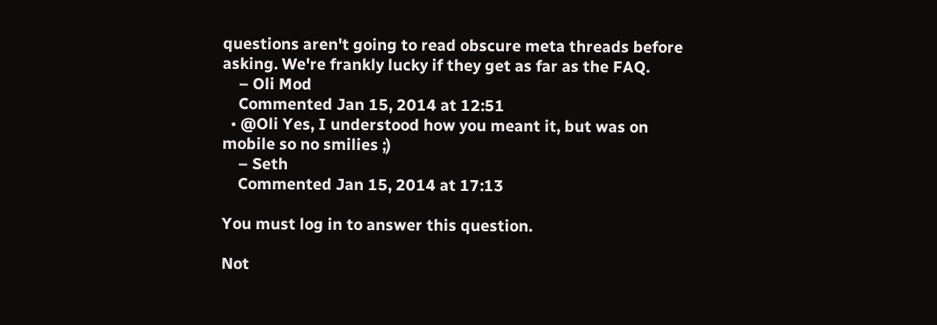questions aren't going to read obscure meta threads before asking. We're frankly lucky if they get as far as the FAQ.
    – Oli Mod
    Commented Jan 15, 2014 at 12:51
  • @Oli Yes, I understood how you meant it, but was on mobile so no smilies ;)
    – Seth
    Commented Jan 15, 2014 at 17:13

You must log in to answer this question.

Not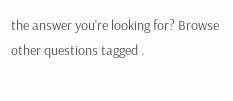the answer you're looking for? Browse other questions tagged .